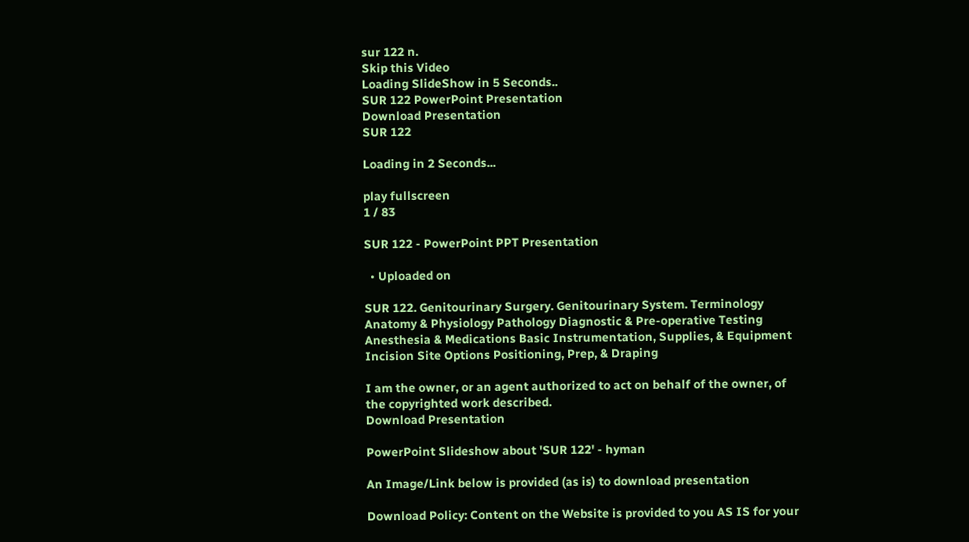sur 122 n.
Skip this Video
Loading SlideShow in 5 Seconds..
SUR 122 PowerPoint Presentation
Download Presentation
SUR 122

Loading in 2 Seconds...

play fullscreen
1 / 83

SUR 122 - PowerPoint PPT Presentation

  • Uploaded on

SUR 122. Genitourinary Surgery. Genitourinary System. Terminology Anatomy & Physiology Pathology Diagnostic & Pre-operative Testing Anesthesia & Medications Basic Instrumentation, Supplies, & Equipment Incision Site Options Positioning, Prep, & Draping

I am the owner, or an agent authorized to act on behalf of the owner, of the copyrighted work described.
Download Presentation

PowerPoint Slideshow about 'SUR 122' - hyman

An Image/Link below is provided (as is) to download presentation

Download Policy: Content on the Website is provided to you AS IS for your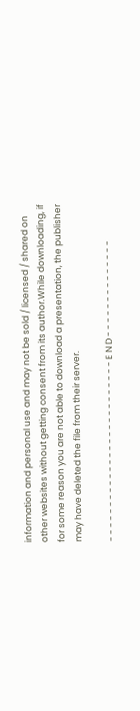information and personal use and may not be sold / licensed / shared on other websites without getting consent from its author.While downloading, if for some reason you are not able to download a presentation, the publisher may have deleted the file from their server.

- - - - - - - - - - - - - - - - - - - - - - - - - - E N D - - - - - - - - - - - - - -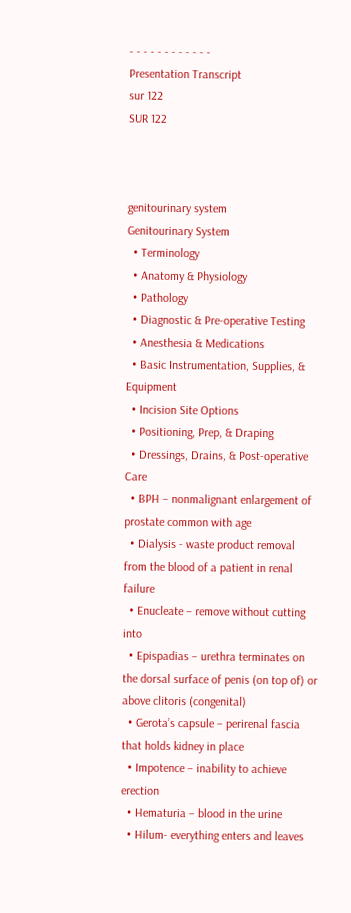- - - - - - - - - - - -
Presentation Transcript
sur 122
SUR 122



genitourinary system
Genitourinary System
  • Terminology
  • Anatomy & Physiology
  • Pathology
  • Diagnostic & Pre-operative Testing
  • Anesthesia & Medications
  • Basic Instrumentation, Supplies, & Equipment
  • Incision Site Options
  • Positioning, Prep, & Draping
  • Dressings, Drains, & Post-operative Care
  • BPH – nonmalignant enlargement of prostate common with age
  • Dialysis - waste product removal from the blood of a patient in renal failure
  • Enucleate – remove without cutting into
  • Epispadias – urethra terminates on the dorsal surface of penis (on top of) or above clitoris (congenital)
  • Gerota’s capsule – perirenal fascia that holds kidney in place
  • Impotence – inability to achieve erection
  • Hematuria – blood in the urine
  • Hilum- everything enters and leaves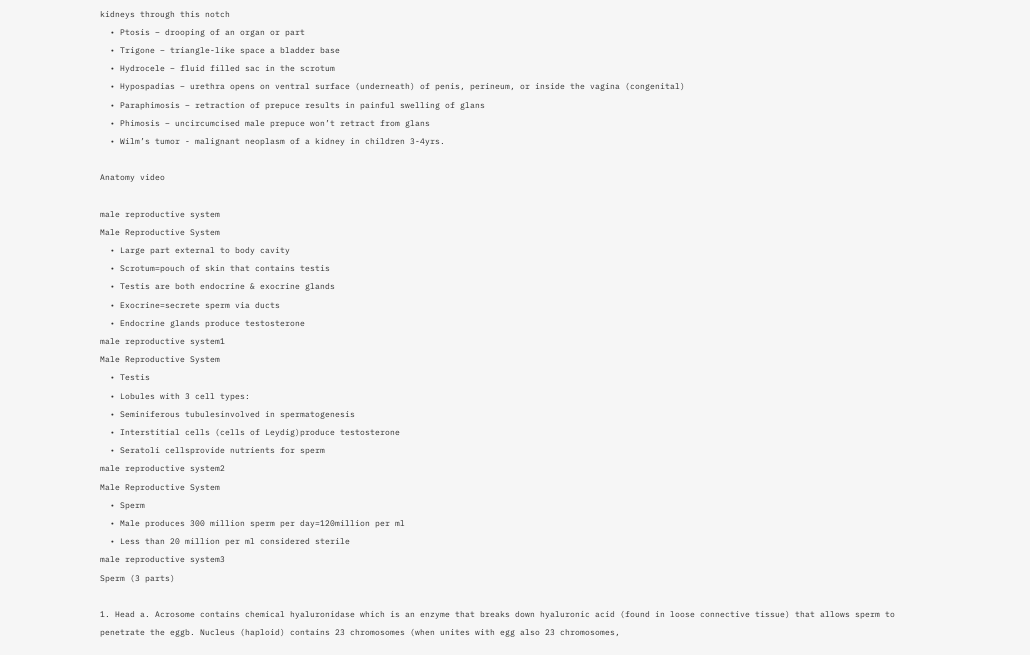kidneys through this notch
  • Ptosis – drooping of an organ or part
  • Trigone – triangle-like space a bladder base
  • Hydrocele – fluid filled sac in the scrotum
  • Hypospadias – urethra opens on ventral surface (underneath) of penis, perineum, or inside the vagina (congenital)
  • Paraphimosis – retraction of prepuce results in painful swelling of glans
  • Phimosis – uncircumcised male prepuce won’t retract from glans
  • Wilm’s tumor - malignant neoplasm of a kidney in children 3-4yrs.

Anatomy video

male reproductive system
Male Reproductive System
  • Large part external to body cavity
  • Scrotum=pouch of skin that contains testis
  • Testis are both endocrine & exocrine glands
  • Exocrine=secrete sperm via ducts
  • Endocrine glands produce testosterone
male reproductive system1
Male Reproductive System
  • Testis
  • Lobules with 3 cell types:
  • Seminiferous tubulesinvolved in spermatogenesis
  • Interstitial cells (cells of Leydig)produce testosterone
  • Seratoli cellsprovide nutrients for sperm
male reproductive system2
Male Reproductive System
  • Sperm
  • Male produces 300 million sperm per day=120million per ml
  • Less than 20 million per ml considered sterile
male reproductive system3
Sperm (3 parts)

1. Head a. Acrosome contains chemical hyaluronidase which is an enzyme that breaks down hyaluronic acid (found in loose connective tissue) that allows sperm to penetrate the eggb. Nucleus (haploid) contains 23 chromosomes (when unites with egg also 23 chromosomes,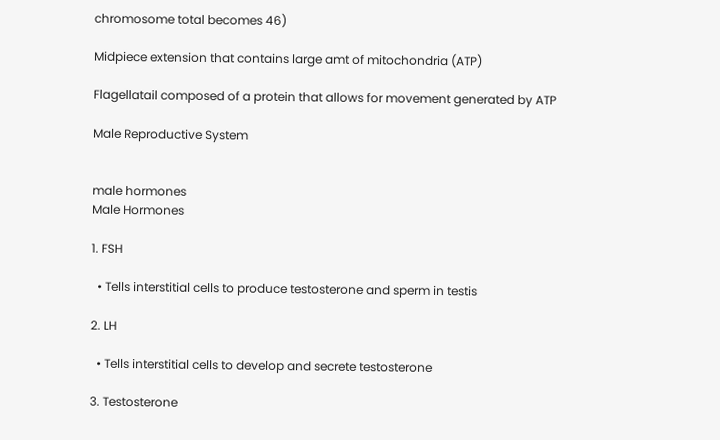chromosome total becomes 46)

Midpiece extension that contains large amt of mitochondria (ATP)

Flagellatail composed of a protein that allows for movement generated by ATP

Male Reproductive System


male hormones
Male Hormones

1. FSH

  • Tells interstitial cells to produce testosterone and sperm in testis

2. LH

  • Tells interstitial cells to develop and secrete testosterone

3. Testosterone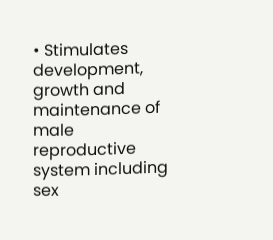• Stimulates development, growth and maintenance of male reproductive system including sex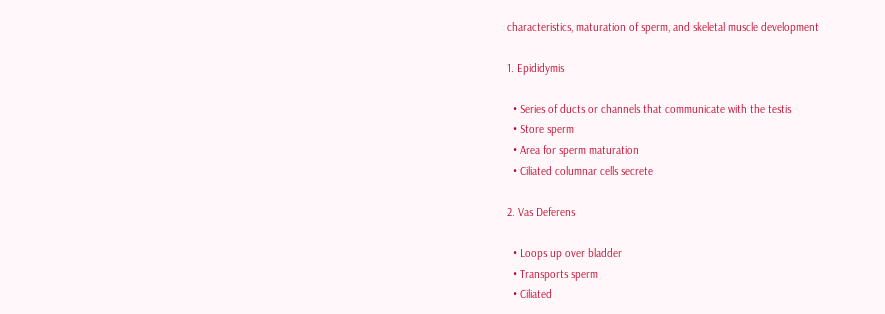characteristics, maturation of sperm, and skeletal muscle development

1. Epididymis

  • Series of ducts or channels that communicate with the testis
  • Store sperm
  • Area for sperm maturation
  • Ciliated columnar cells secrete

2. Vas Deferens

  • Loops up over bladder
  • Transports sperm
  • Ciliated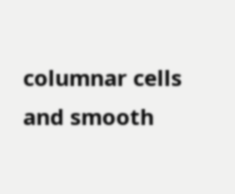columnar cells and smooth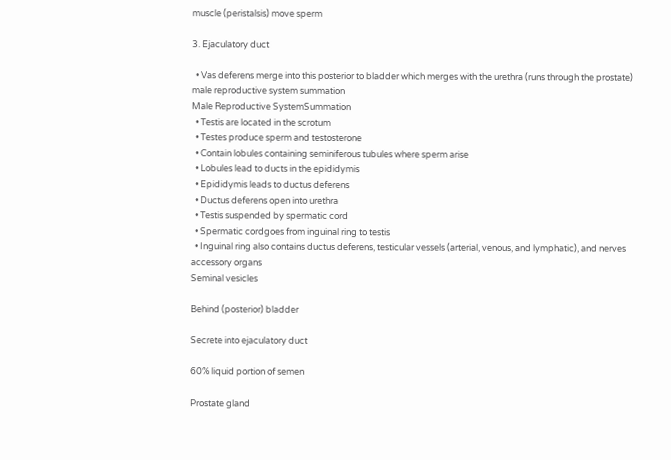muscle (peristalsis) move sperm

3. Ejaculatory duct

  • Vas deferens merge into this posterior to bladder which merges with the urethra (runs through the prostate)
male reproductive system summation
Male Reproductive SystemSummation
  • Testis are located in the scrotum
  • Testes produce sperm and testosterone
  • Contain lobules containing seminiferous tubules where sperm arise
  • Lobules lead to ducts in the epididymis
  • Epididymis leads to ductus deferens
  • Ductus deferens open into urethra
  • Testis suspended by spermatic cord
  • Spermatic cordgoes from inguinal ring to testis
  • Inguinal ring also contains ductus deferens, testicular vessels (arterial, venous, and lymphatic), and nerves
accessory organs
Seminal vesicles

Behind (posterior) bladder

Secrete into ejaculatory duct

60% liquid portion of semen

Prostate gland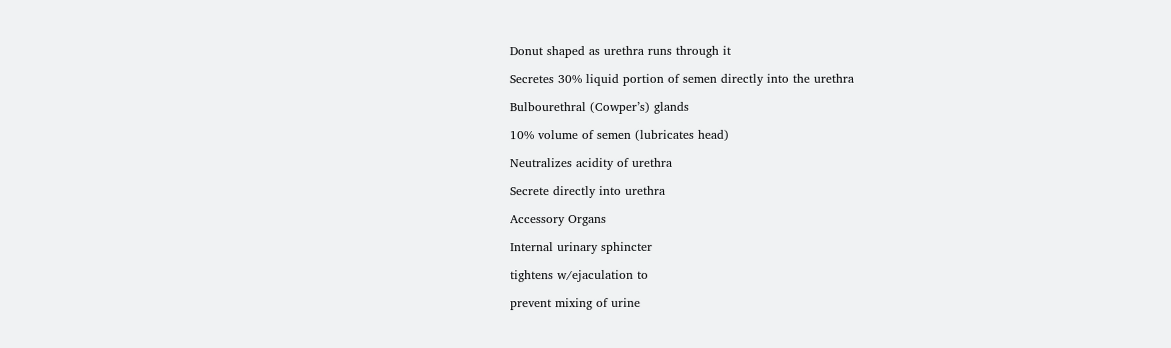Donut shaped as urethra runs through it

Secretes 30% liquid portion of semen directly into the urethra

Bulbourethral (Cowper’s) glands

10% volume of semen (lubricates head)

Neutralizes acidity of urethra

Secrete directly into urethra

Accessory Organs

Internal urinary sphincter

tightens w/ejaculation to

prevent mixing of urine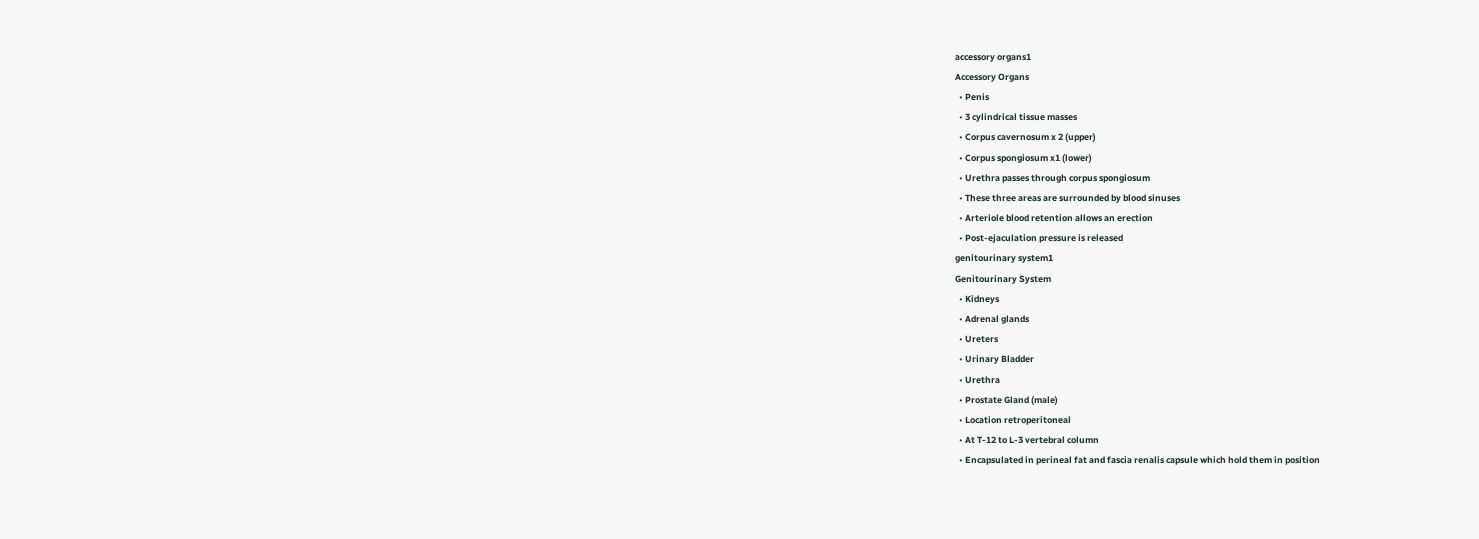accessory organs1
Accessory Organs
  • Penis
  • 3 cylindrical tissue masses
  • Corpus cavernosum x 2 (upper)
  • Corpus spongiosum x1 (lower)
  • Urethra passes through corpus spongiosum
  • These three areas are surrounded by blood sinuses
  • Arteriole blood retention allows an erection
  • Post-ejaculation pressure is released
genitourinary system1
Genitourinary System
  • Kidneys
  • Adrenal glands
  • Ureters
  • Urinary Bladder
  • Urethra
  • Prostate Gland (male)
  • Location retroperitoneal
  • At T-12 to L-3 vertebral column
  • Encapsulated in perineal fat and fascia renalis capsule which hold them in position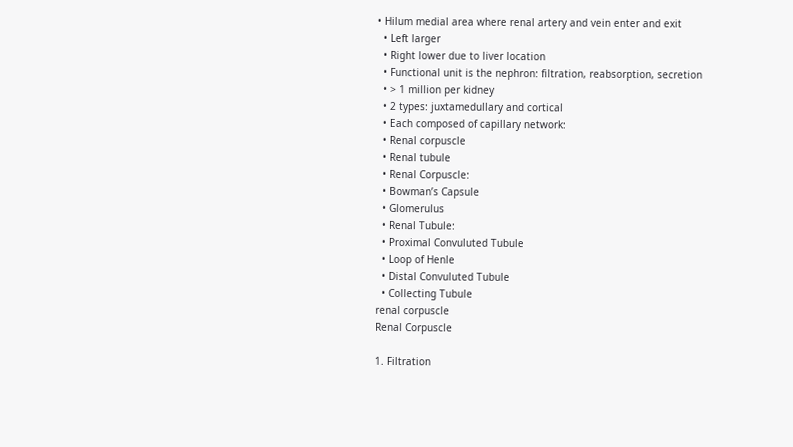• Hilum medial area where renal artery and vein enter and exit
  • Left larger
  • Right lower due to liver location
  • Functional unit is the nephron: filtration, reabsorption, secretion
  • > 1 million per kidney
  • 2 types: juxtamedullary and cortical
  • Each composed of capillary network:
  • Renal corpuscle
  • Renal tubule
  • Renal Corpuscle:
  • Bowman’s Capsule
  • Glomerulus
  • Renal Tubule:
  • Proximal Convuluted Tubule
  • Loop of Henle
  • Distal Convuluted Tubule
  • Collecting Tubule
renal corpuscle
Renal Corpuscle

1. Filtration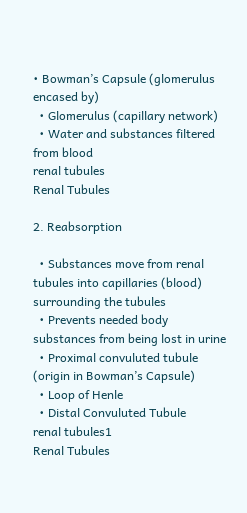• Bowman’s Capsule (glomerulus encased by)
  • Glomerulus (capillary network)
  • Water and substances filtered from blood
renal tubules
Renal Tubules

2. Reabsorption

  • Substances move from renal tubules into capillaries (blood) surrounding the tubules
  • Prevents needed body substances from being lost in urine
  • Proximal convuluted tubule (origin in Bowman’s Capsule)
  • Loop of Henle
  • Distal Convuluted Tubule
renal tubules1
Renal Tubules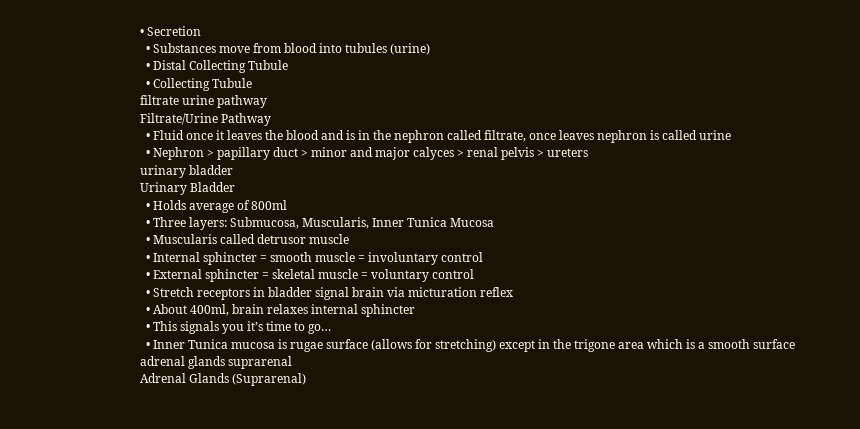• Secretion
  • Substances move from blood into tubules (urine)
  • Distal Collecting Tubule
  • Collecting Tubule
filtrate urine pathway
Filtrate/Urine Pathway
  • Fluid once it leaves the blood and is in the nephron called filtrate, once leaves nephron is called urine
  • Nephron > papillary duct > minor and major calyces > renal pelvis > ureters
urinary bladder
Urinary Bladder
  • Holds average of 800ml
  • Three layers: Submucosa, Muscularis, Inner Tunica Mucosa
  • Muscularis called detrusor muscle
  • Internal sphincter = smooth muscle = involuntary control
  • External sphincter = skeletal muscle = voluntary control
  • Stretch receptors in bladder signal brain via micturation reflex
  • About 400ml, brain relaxes internal sphincter
  • This signals you it’s time to go…
  • Inner Tunica mucosa is rugae surface (allows for stretching) except in the trigone area which is a smooth surface
adrenal glands suprarenal
Adrenal Glands (Suprarenal)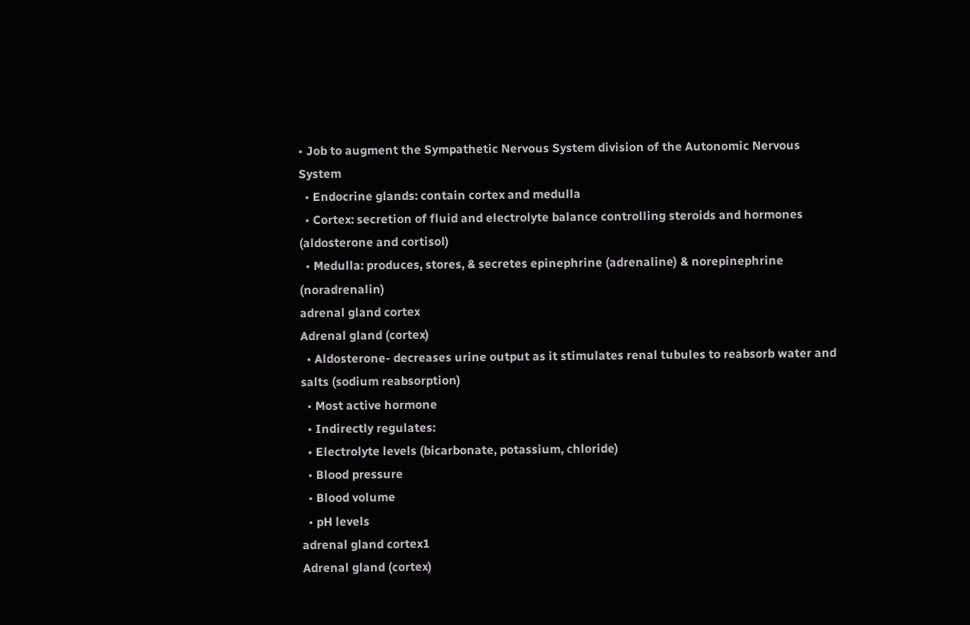• Job to augment the Sympathetic Nervous System division of the Autonomic Nervous System
  • Endocrine glands: contain cortex and medulla
  • Cortex: secretion of fluid and electrolyte balance controlling steroids and hormones (aldosterone and cortisol)
  • Medulla: produces, stores, & secretes epinephrine (adrenaline) & norepinephrine (noradrenalin)
adrenal gland cortex
Adrenal gland (cortex)
  • Aldosterone- decreases urine output as it stimulates renal tubules to reabsorb water and salts (sodium reabsorption)
  • Most active hormone
  • Indirectly regulates:
  • Electrolyte levels (bicarbonate, potassium, chloride)
  • Blood pressure
  • Blood volume
  • pH levels
adrenal gland cortex1
Adrenal gland (cortex)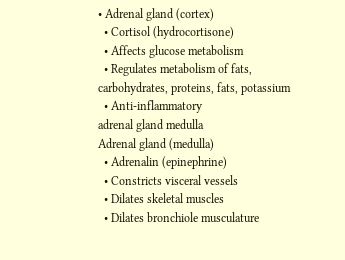• Adrenal gland (cortex)
  • Cortisol (hydrocortisone)
  • Affects glucose metabolism
  • Regulates metabolism of fats, carbohydrates, proteins, fats, potassium
  • Anti-inflammatory
adrenal gland medulla
Adrenal gland (medulla)
  • Adrenalin (epinephrine)
  • Constricts visceral vessels
  • Dilates skeletal muscles
  • Dilates bronchiole musculature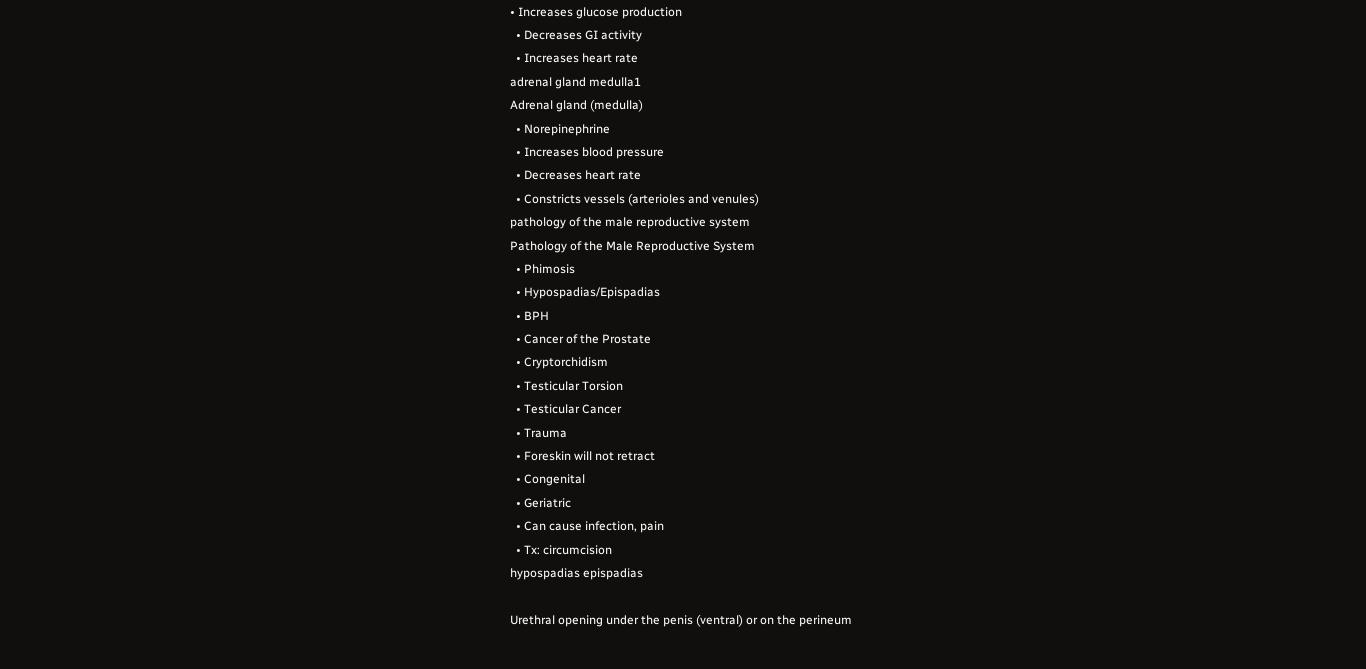• Increases glucose production
  • Decreases GI activity
  • Increases heart rate
adrenal gland medulla1
Adrenal gland (medulla)
  • Norepinephrine
  • Increases blood pressure
  • Decreases heart rate
  • Constricts vessels (arterioles and venules)
pathology of the male reproductive system
Pathology of the Male Reproductive System
  • Phimosis
  • Hypospadias/Epispadias
  • BPH
  • Cancer of the Prostate
  • Cryptorchidism
  • Testicular Torsion
  • Testicular Cancer
  • Trauma
  • Foreskin will not retract
  • Congenital
  • Geriatric
  • Can cause infection, pain
  • Tx: circumcision
hypospadias epispadias

Urethral opening under the penis (ventral) or on the perineum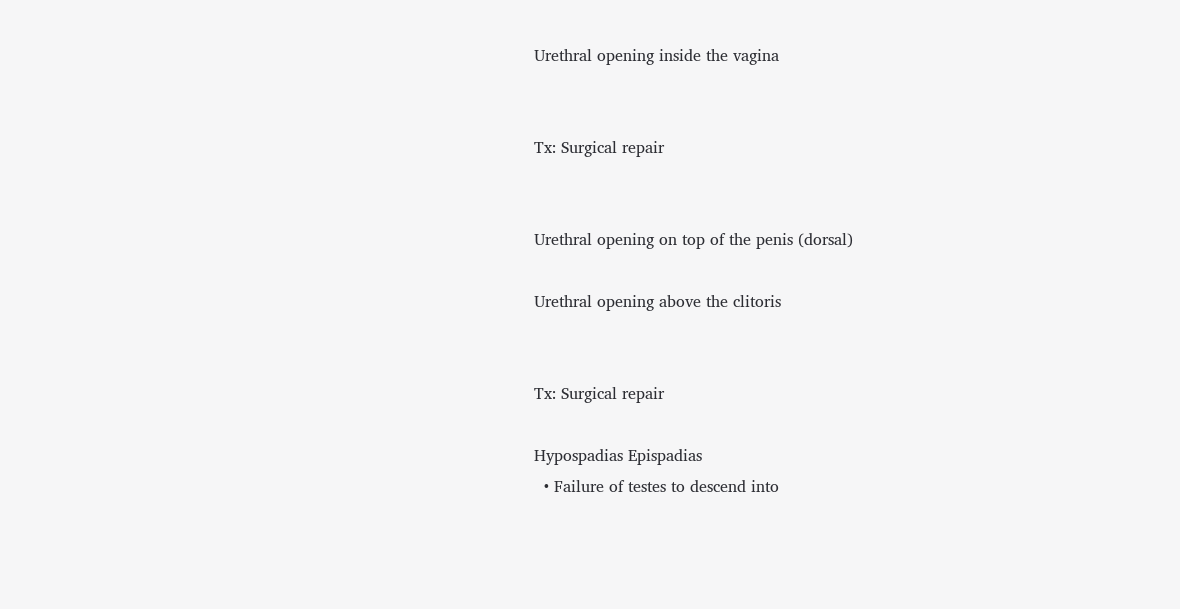Urethral opening inside the vagina


Tx: Surgical repair


Urethral opening on top of the penis (dorsal)

Urethral opening above the clitoris


Tx: Surgical repair

Hypospadias Epispadias
  • Failure of testes to descend into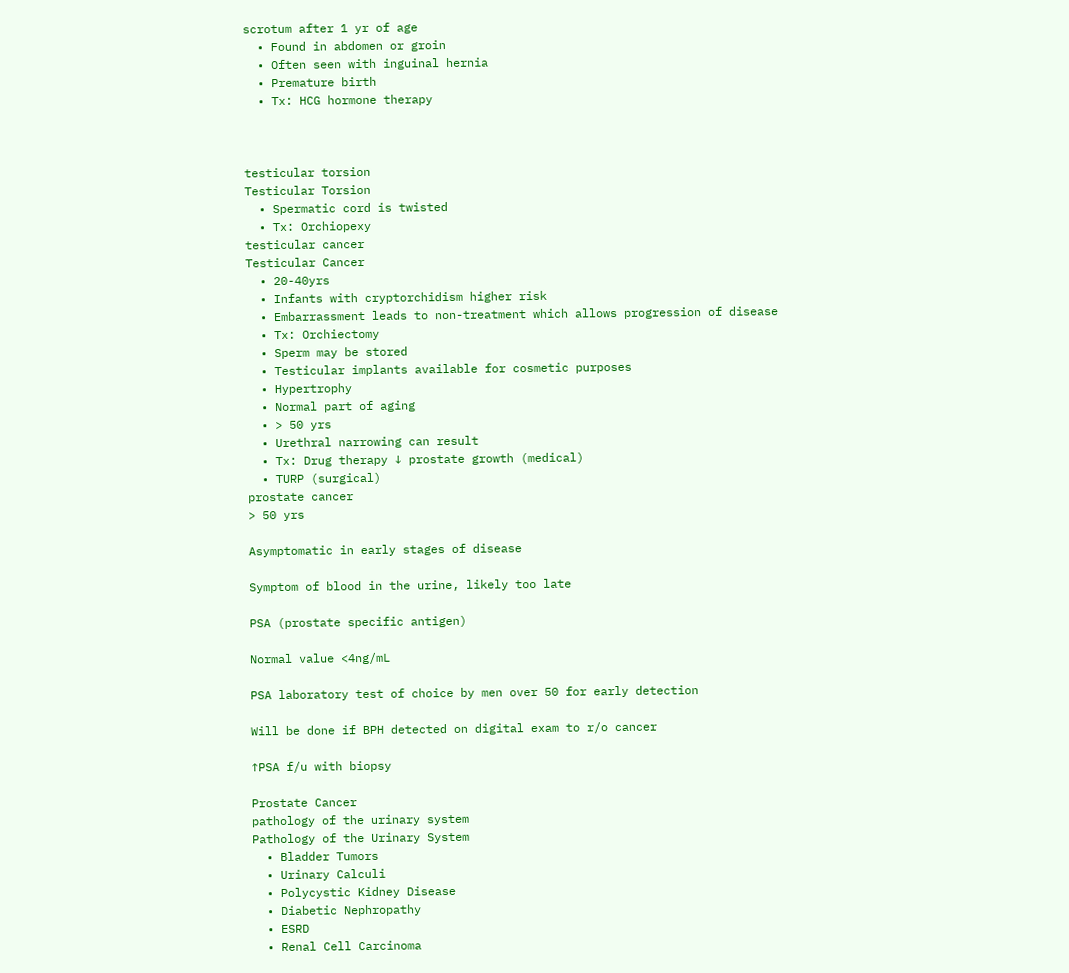scrotum after 1 yr of age
  • Found in abdomen or groin
  • Often seen with inguinal hernia
  • Premature birth
  • Tx: HCG hormone therapy



testicular torsion
Testicular Torsion
  • Spermatic cord is twisted
  • Tx: Orchiopexy
testicular cancer
Testicular Cancer
  • 20-40yrs
  • Infants with cryptorchidism higher risk
  • Embarrassment leads to non-treatment which allows progression of disease
  • Tx: Orchiectomy
  • Sperm may be stored
  • Testicular implants available for cosmetic purposes
  • Hypertrophy
  • Normal part of aging
  • > 50 yrs
  • Urethral narrowing can result
  • Tx: Drug therapy ↓ prostate growth (medical)
  • TURP (surgical)
prostate cancer
> 50 yrs

Asymptomatic in early stages of disease

Symptom of blood in the urine, likely too late

PSA (prostate specific antigen)

Normal value <4ng/mL

PSA laboratory test of choice by men over 50 for early detection

Will be done if BPH detected on digital exam to r/o cancer

↑PSA f/u with biopsy

Prostate Cancer
pathology of the urinary system
Pathology of the Urinary System
  • Bladder Tumors
  • Urinary Calculi
  • Polycystic Kidney Disease
  • Diabetic Nephropathy
  • ESRD
  • Renal Cell Carcinoma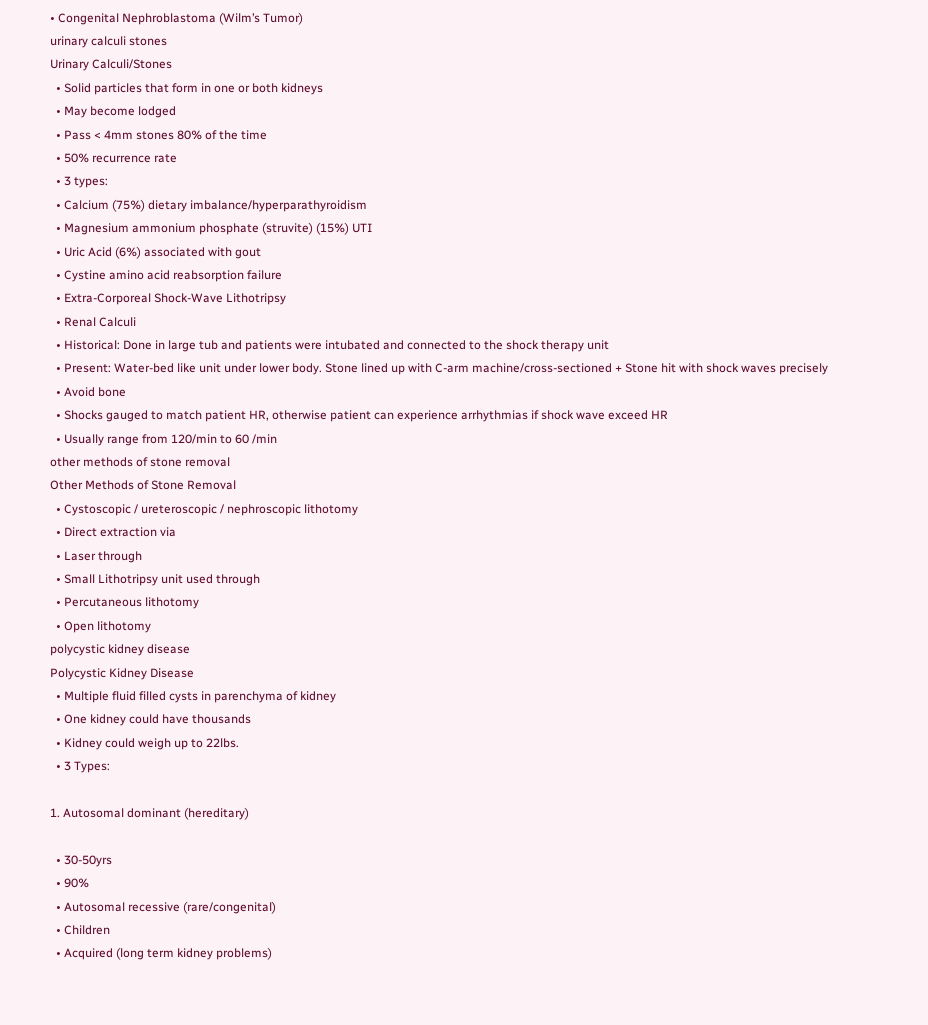• Congenital Nephroblastoma (Wilm’s Tumor)
urinary calculi stones
Urinary Calculi/Stones
  • Solid particles that form in one or both kidneys
  • May become lodged
  • Pass < 4mm stones 80% of the time
  • 50% recurrence rate
  • 3 types:
  • Calcium (75%) dietary imbalance/hyperparathyroidism
  • Magnesium ammonium phosphate (struvite) (15%) UTI
  • Uric Acid (6%) associated with gout
  • Cystine amino acid reabsorption failure
  • Extra-Corporeal Shock-Wave Lithotripsy
  • Renal Calculi
  • Historical: Done in large tub and patients were intubated and connected to the shock therapy unit
  • Present: Water-bed like unit under lower body. Stone lined up with C-arm machine/cross-sectioned + Stone hit with shock waves precisely
  • Avoid bone
  • Shocks gauged to match patient HR, otherwise patient can experience arrhythmias if shock wave exceed HR
  • Usually range from 120/min to 60 /min
other methods of stone removal
Other Methods of Stone Removal
  • Cystoscopic / ureteroscopic / nephroscopic lithotomy
  • Direct extraction via
  • Laser through
  • Small Lithotripsy unit used through
  • Percutaneous lithotomy
  • Open lithotomy
polycystic kidney disease
Polycystic Kidney Disease
  • Multiple fluid filled cysts in parenchyma of kidney
  • One kidney could have thousands
  • Kidney could weigh up to 22lbs.
  • 3 Types:

1. Autosomal dominant (hereditary)

  • 30-50yrs
  • 90%
  • Autosomal recessive (rare/congenital)
  • Children
  • Acquired (long term kidney problems)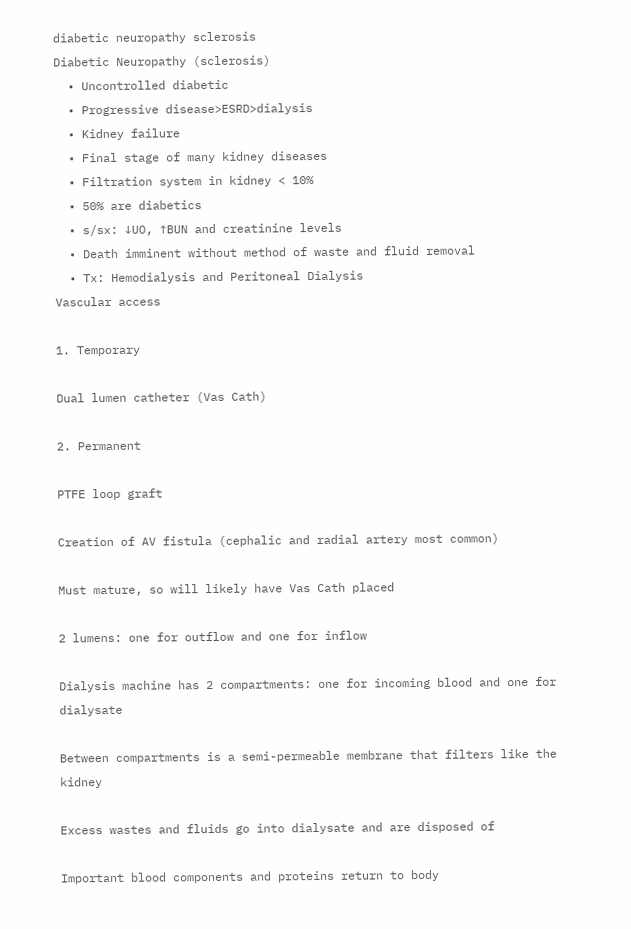diabetic neuropathy sclerosis
Diabetic Neuropathy (sclerosis)
  • Uncontrolled diabetic
  • Progressive disease>ESRD>dialysis
  • Kidney failure
  • Final stage of many kidney diseases
  • Filtration system in kidney < 10%
  • 50% are diabetics
  • s/sx: ↓UO, ↑BUN and creatinine levels
  • Death imminent without method of waste and fluid removal
  • Tx: Hemodialysis and Peritoneal Dialysis
Vascular access

1. Temporary

Dual lumen catheter (Vas Cath)

2. Permanent

PTFE loop graft

Creation of AV fistula (cephalic and radial artery most common)

Must mature, so will likely have Vas Cath placed

2 lumens: one for outflow and one for inflow

Dialysis machine has 2 compartments: one for incoming blood and one for dialysate

Between compartments is a semi-permeable membrane that filters like the kidney

Excess wastes and fluids go into dialysate and are disposed of

Important blood components and proteins return to body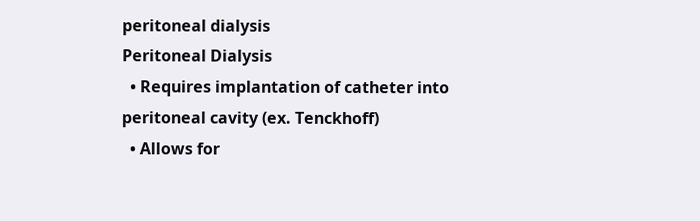peritoneal dialysis
Peritoneal Dialysis
  • Requires implantation of catheter into peritoneal cavity (ex. Tenckhoff)
  • Allows for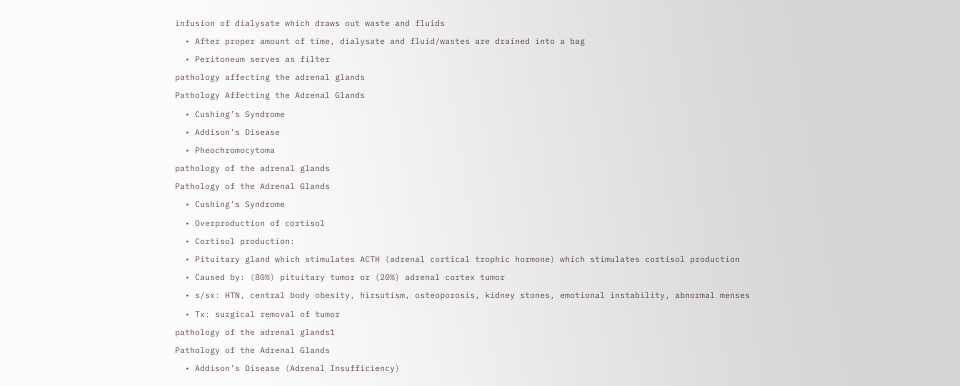infusion of dialysate which draws out waste and fluids
  • After proper amount of time, dialysate and fluid/wastes are drained into a bag
  • Peritoneum serves as filter
pathology affecting the adrenal glands
Pathology Affecting the Adrenal Glands
  • Cushing’s Syndrome
  • Addison’s Disease
  • Pheochromocytoma
pathology of the adrenal glands
Pathology of the Adrenal Glands
  • Cushing’s Syndrome
  • Overproduction of cortisol
  • Cortisol production:
  • Pituitary gland which stimulates ACTH (adrenal cortical trophic hormone) which stimulates cortisol production
  • Caused by: (80%) pituitary tumor or (20%) adrenal cortex tumor
  • s/sx: HTN, central body obesity, hirsutism, osteoporosis, kidney stones, emotional instability, abnormal menses
  • Tx: surgical removal of tumor
pathology of the adrenal glands1
Pathology of the Adrenal Glands
  • Addison’s Disease (Adrenal Insufficiency)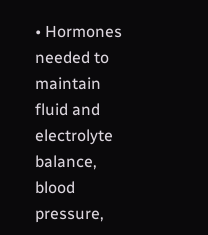• Hormones needed to maintain fluid and electrolyte balance, blood pressure,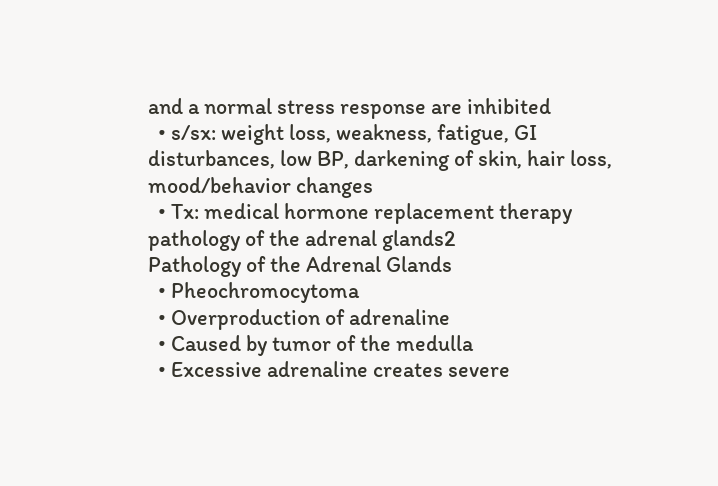and a normal stress response are inhibited
  • s/sx: weight loss, weakness, fatigue, GI disturbances, low BP, darkening of skin, hair loss, mood/behavior changes
  • Tx: medical hormone replacement therapy
pathology of the adrenal glands2
Pathology of the Adrenal Glands
  • Pheochromocytoma
  • Overproduction of adrenaline
  • Caused by tumor of the medulla
  • Excessive adrenaline creates severe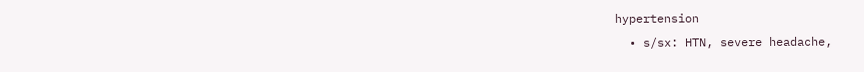hypertension
  • s/sx: HTN, severe headache,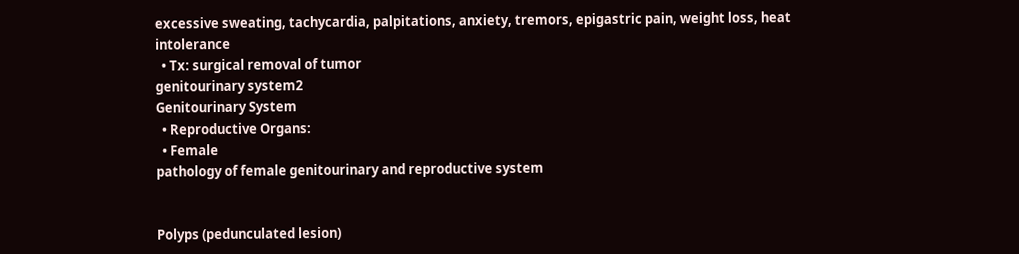excessive sweating, tachycardia, palpitations, anxiety, tremors, epigastric pain, weight loss, heat intolerance
  • Tx: surgical removal of tumor
genitourinary system2
Genitourinary System
  • Reproductive Organs:
  • Female
pathology of female genitourinary and reproductive system


Polyps (pedunculated lesion)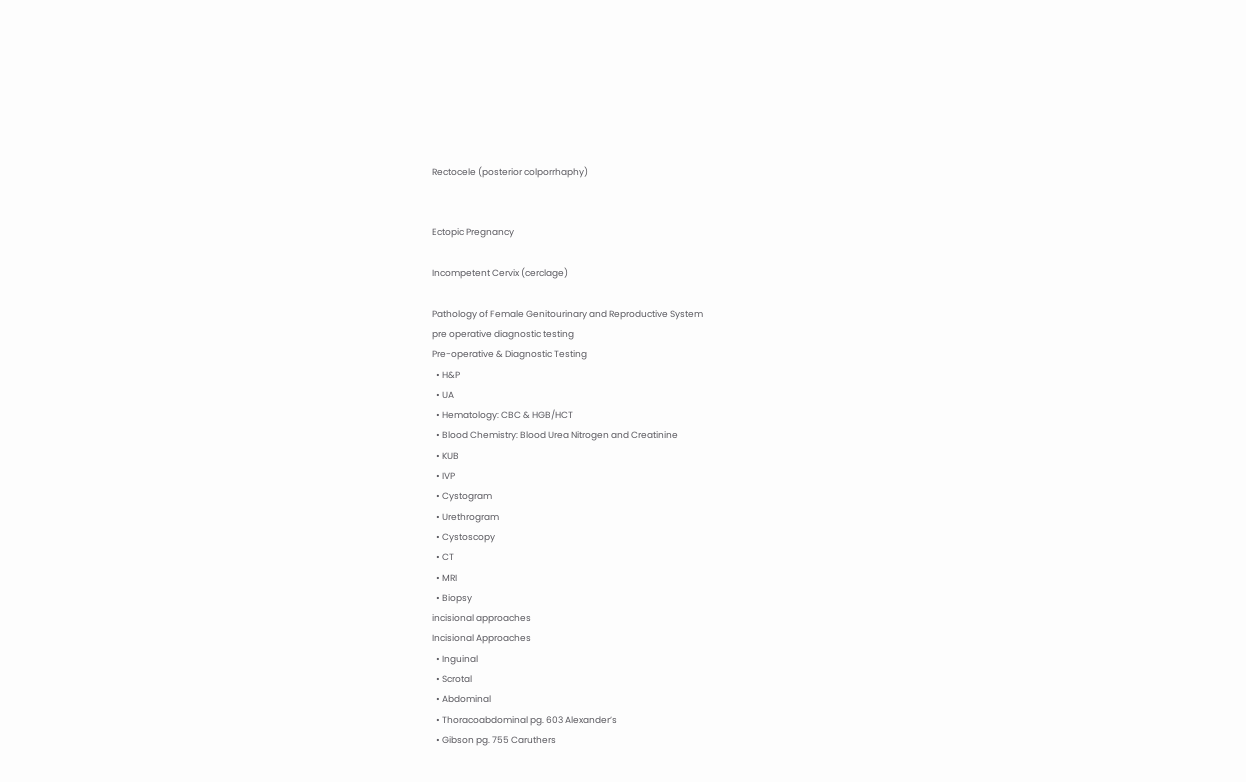Rectocele (posterior colporrhaphy)


Ectopic Pregnancy

Incompetent Cervix (cerclage)

Pathology of Female Genitourinary and Reproductive System
pre operative diagnostic testing
Pre-operative & Diagnostic Testing
  • H&P
  • UA
  • Hematology: CBC & HGB/HCT
  • Blood Chemistry: Blood Urea Nitrogen and Creatinine
  • KUB
  • IVP
  • Cystogram
  • Urethrogram
  • Cystoscopy
  • CT
  • MRI
  • Biopsy
incisional approaches
Incisional Approaches
  • Inguinal
  • Scrotal
  • Abdominal
  • Thoracoabdominal pg. 603 Alexander’s
  • Gibson pg. 755 Caruthers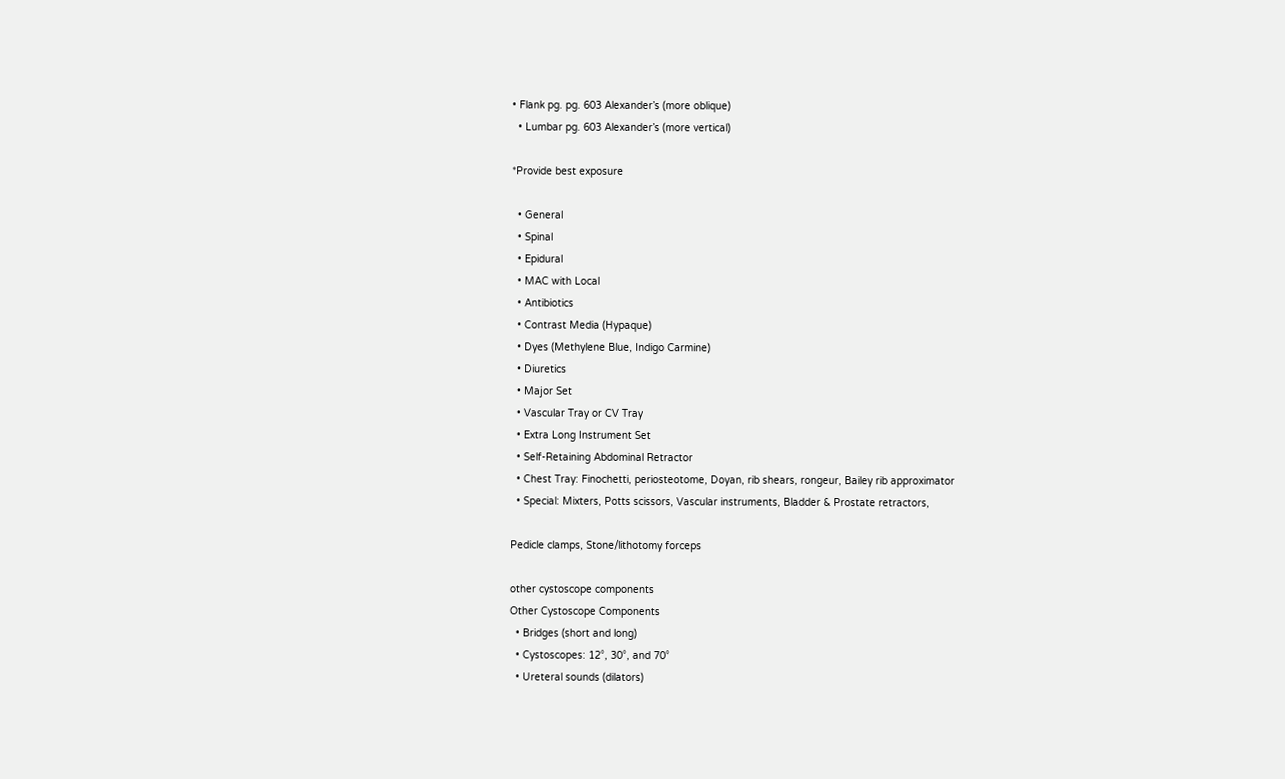• Flank pg. pg. 603 Alexander’s (more oblique)
  • Lumbar pg. 603 Alexander’s (more vertical)

*Provide best exposure

  • General
  • Spinal
  • Epidural
  • MAC with Local
  • Antibiotics
  • Contrast Media (Hypaque)
  • Dyes (Methylene Blue, Indigo Carmine)
  • Diuretics
  • Major Set
  • Vascular Tray or CV Tray
  • Extra Long Instrument Set
  • Self-Retaining Abdominal Retractor
  • Chest Tray: Finochetti, periosteotome, Doyan, rib shears, rongeur, Bailey rib approximator
  • Special: Mixters, Potts scissors, Vascular instruments, Bladder & Prostate retractors,

Pedicle clamps, Stone/lithotomy forceps

other cystoscope components
Other Cystoscope Components
  • Bridges (short and long)
  • Cystoscopes: 12°, 30°, and 70°
  • Ureteral sounds (dilators)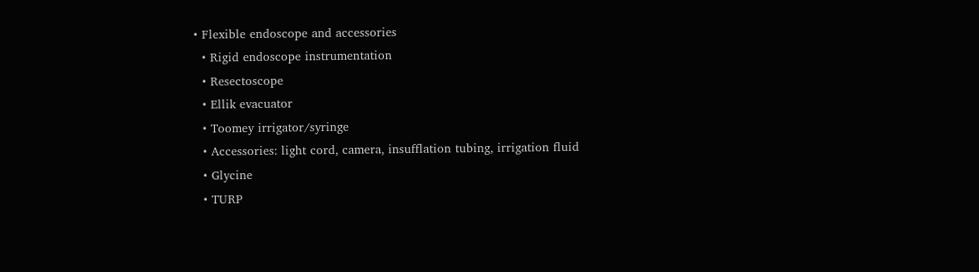• Flexible endoscope and accessories
  • Rigid endoscope instrumentation
  • Resectoscope
  • Ellik evacuator
  • Toomey irrigator/syringe
  • Accessories: light cord, camera, insufflation tubing, irrigation fluid
  • Glycine
  • TURP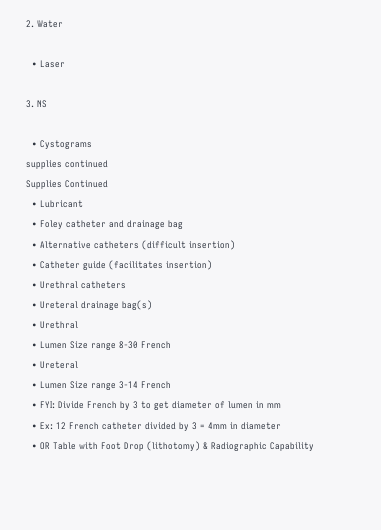2. Water

  • Laser

3. NS

  • Cystograms
supplies continued
Supplies Continued
  • Lubricant
  • Foley catheter and drainage bag
  • Alternative catheters (difficult insertion)
  • Catheter guide (facilitates insertion)
  • Urethral catheters
  • Ureteral drainage bag(s)
  • Urethral
  • Lumen Size range 8-30 French
  • Ureteral
  • Lumen Size range 3-14 French
  • FYI: Divide French by 3 to get diameter of lumen in mm
  • Ex: 12 French catheter divided by 3 = 4mm in diameter
  • OR Table with Foot Drop (lithotomy) & Radiographic Capability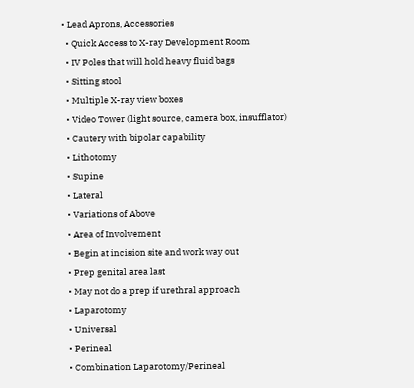• Lead Aprons, Accessories
  • Quick Access to X-ray Development Room
  • IV Poles that will hold heavy fluid bags
  • Sitting stool
  • Multiple X-ray view boxes
  • Video Tower (light source, camera box, insufflator)
  • Cautery with bipolar capability
  • Lithotomy
  • Supine
  • Lateral
  • Variations of Above
  • Area of Involvement
  • Begin at incision site and work way out
  • Prep genital area last
  • May not do a prep if urethral approach
  • Laparotomy
  • Universal
  • Perineal
  • Combination Laparotomy/Perineal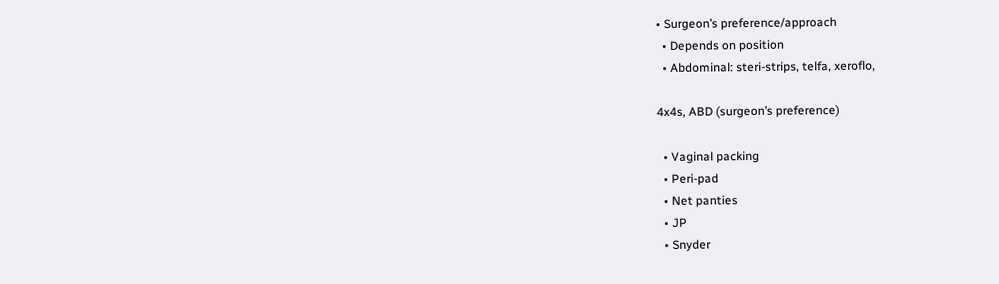• Surgeon’s preference/approach
  • Depends on position
  • Abdominal: steri-strips, telfa, xeroflo,

4x4s, ABD (surgeon’s preference)

  • Vaginal packing
  • Peri-pad
  • Net panties
  • JP
  • Snyder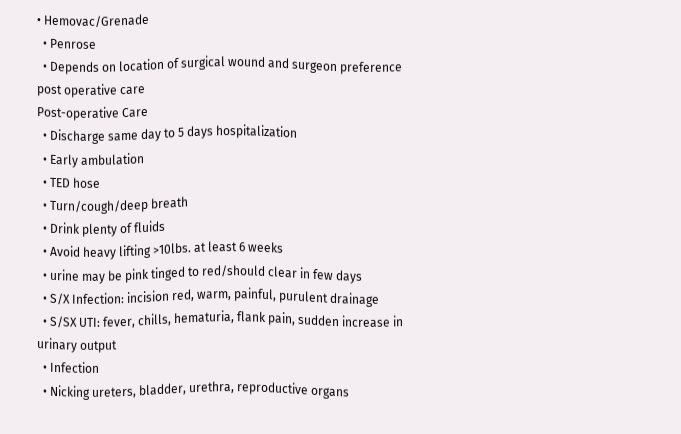• Hemovac/Grenade
  • Penrose
  • Depends on location of surgical wound and surgeon preference
post operative care
Post-operative Care
  • Discharge same day to 5 days hospitalization
  • Early ambulation
  • TED hose
  • Turn/cough/deep breath
  • Drink plenty of fluids
  • Avoid heavy lifting >10lbs. at least 6 weeks
  • urine may be pink tinged to red/should clear in few days
  • S/X Infection: incision red, warm, painful, purulent drainage
  • S/SX UTI: fever, chills, hematuria, flank pain, sudden increase in urinary output
  • Infection
  • Nicking ureters, bladder, urethra, reproductive organs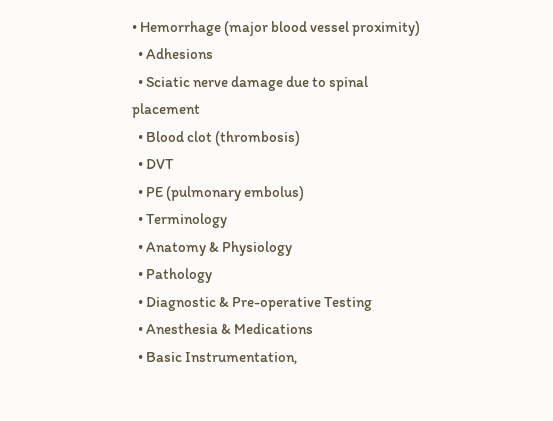• Hemorrhage (major blood vessel proximity)
  • Adhesions
  • Sciatic nerve damage due to spinal placement
  • Blood clot (thrombosis)
  • DVT
  • PE (pulmonary embolus)
  • Terminology
  • Anatomy & Physiology
  • Pathology
  • Diagnostic & Pre-operative Testing
  • Anesthesia & Medications
  • Basic Instrumentation,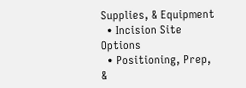Supplies, & Equipment
  • Incision Site Options
  • Positioning, Prep, &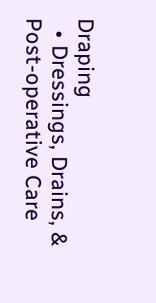Draping
  • Dressings, Drains, & Post-operative Care